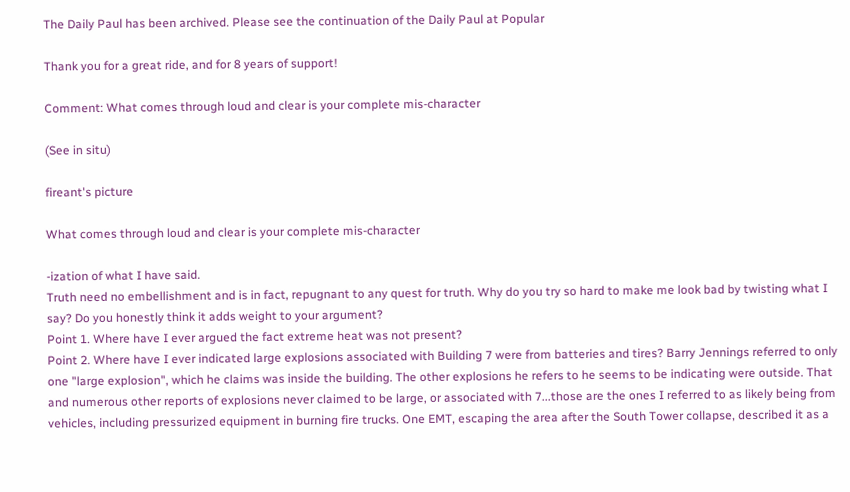The Daily Paul has been archived. Please see the continuation of the Daily Paul at Popular

Thank you for a great ride, and for 8 years of support!

Comment: What comes through loud and clear is your complete mis-character

(See in situ)

fireant's picture

What comes through loud and clear is your complete mis-character

-ization of what I have said.
Truth need no embellishment and is in fact, repugnant to any quest for truth. Why do you try so hard to make me look bad by twisting what I say? Do you honestly think it adds weight to your argument?
Point 1. Where have I ever argued the fact extreme heat was not present?
Point 2. Where have I ever indicated large explosions associated with Building 7 were from batteries and tires? Barry Jennings referred to only one "large explosion", which he claims was inside the building. The other explosions he refers to he seems to be indicating were outside. That and numerous other reports of explosions never claimed to be large, or associated with 7...those are the ones I referred to as likely being from vehicles, including pressurized equipment in burning fire trucks. One EMT, escaping the area after the South Tower collapse, described it as a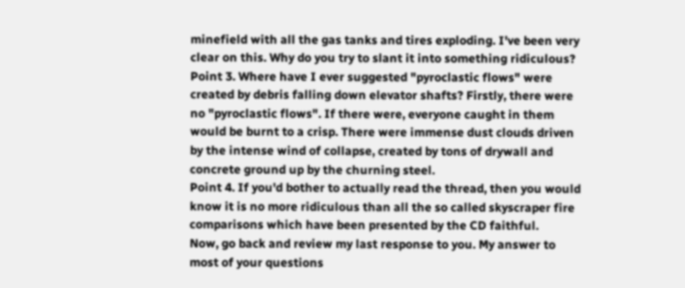minefield with all the gas tanks and tires exploding. I've been very clear on this. Why do you try to slant it into something ridiculous?
Point 3. Where have I ever suggested "pyroclastic flows" were created by debris falling down elevator shafts? Firstly, there were no "pyroclastic flows". If there were, everyone caught in them would be burnt to a crisp. There were immense dust clouds driven by the intense wind of collapse, created by tons of drywall and concrete ground up by the churning steel.
Point 4. If you'd bother to actually read the thread, then you would know it is no more ridiculous than all the so called skyscraper fire comparisons which have been presented by the CD faithful.
Now, go back and review my last response to you. My answer to most of your questions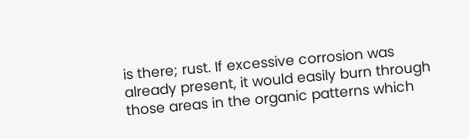is there; rust. If excessive corrosion was already present, it would easily burn through those areas in the organic patterns which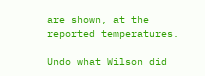are shown, at the reported temperatures.

Undo what Wilson did